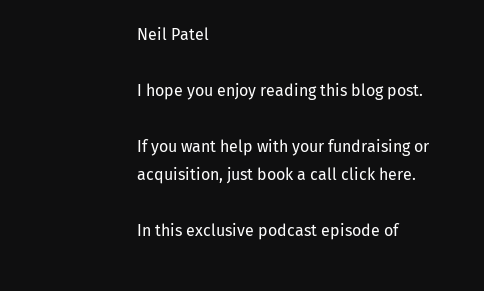Neil Patel

I hope you enjoy reading this blog post.

If you want help with your fundraising or acquisition, just book a call click here.

In this exclusive podcast episode of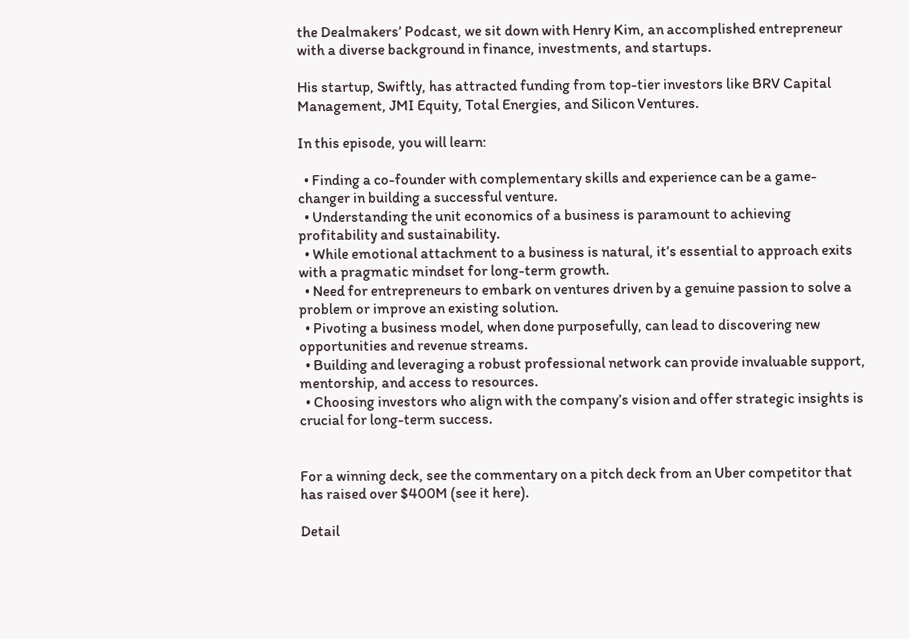the Dealmakers’ Podcast, we sit down with Henry Kim, an accomplished entrepreneur with a diverse background in finance, investments, and startups.

His startup, Swiftly, has attracted funding from top-tier investors like BRV Capital Management, JMI Equity, Total Energies, and Silicon Ventures.

In this episode, you will learn:

  • Finding a co-founder with complementary skills and experience can be a game-changer in building a successful venture.
  • Understanding the unit economics of a business is paramount to achieving profitability and sustainability.
  • While emotional attachment to a business is natural, it’s essential to approach exits with a pragmatic mindset for long-term growth.
  • Need for entrepreneurs to embark on ventures driven by a genuine passion to solve a problem or improve an existing solution.
  • Pivoting a business model, when done purposefully, can lead to discovering new opportunities and revenue streams.
  • Building and leveraging a robust professional network can provide invaluable support, mentorship, and access to resources.
  • Choosing investors who align with the company’s vision and offer strategic insights is crucial for long-term success.


For a winning deck, see the commentary on a pitch deck from an Uber competitor that has raised over $400M (see it here).

Detail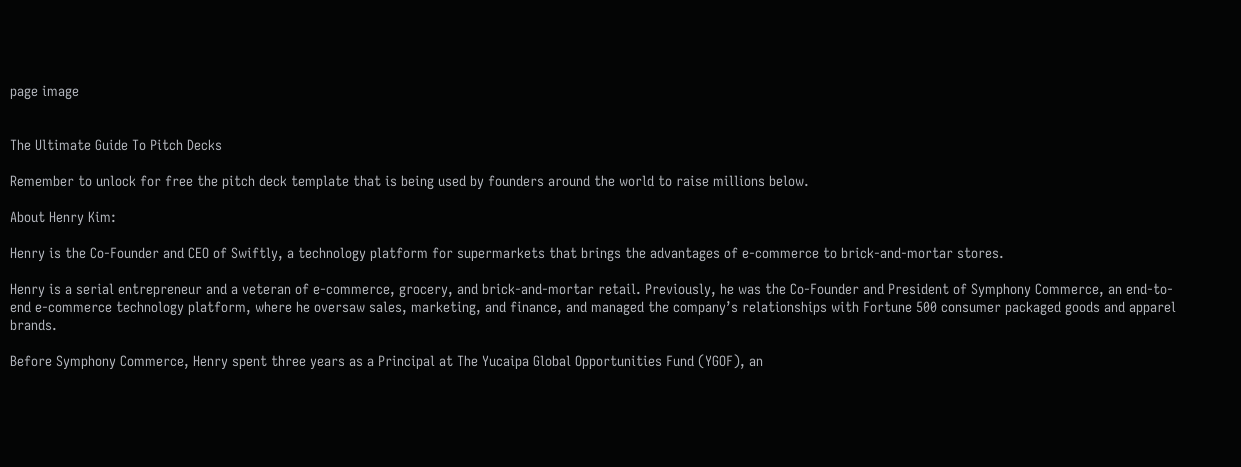page image


The Ultimate Guide To Pitch Decks

Remember to unlock for free the pitch deck template that is being used by founders around the world to raise millions below.

About Henry Kim:

Henry is the Co-Founder and CEO of Swiftly, a technology platform for supermarkets that brings the advantages of e-commerce to brick-and-mortar stores.

Henry is a serial entrepreneur and a veteran of e-commerce, grocery, and brick-and-mortar retail. Previously, he was the Co-Founder and President of Symphony Commerce, an end-to-end e-commerce technology platform, where he oversaw sales, marketing, and finance, and managed the company’s relationships with Fortune 500 consumer packaged goods and apparel brands.

Before Symphony Commerce, Henry spent three years as a Principal at The Yucaipa Global Opportunities Fund (YGOF), an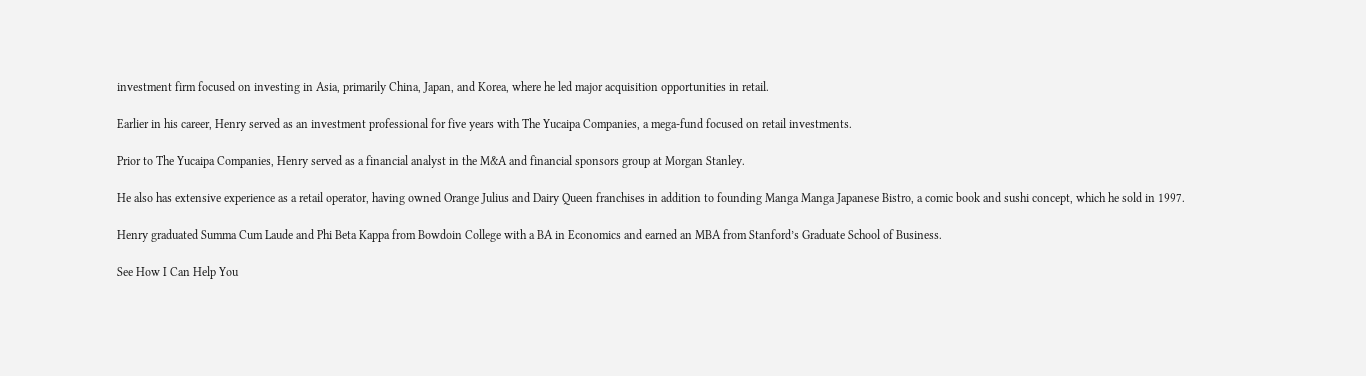investment firm focused on investing in Asia, primarily China, Japan, and Korea, where he led major acquisition opportunities in retail.

Earlier in his career, Henry served as an investment professional for five years with The Yucaipa Companies, a mega-fund focused on retail investments.

Prior to The Yucaipa Companies, Henry served as a financial analyst in the M&A and financial sponsors group at Morgan Stanley.

He also has extensive experience as a retail operator, having owned Orange Julius and Dairy Queen franchises in addition to founding Manga Manga Japanese Bistro, a comic book and sushi concept, which he sold in 1997.

Henry graduated Summa Cum Laude and Phi Beta Kappa from Bowdoin College with a BA in Economics and earned an MBA from Stanford’s Graduate School of Business.

See How I Can Help You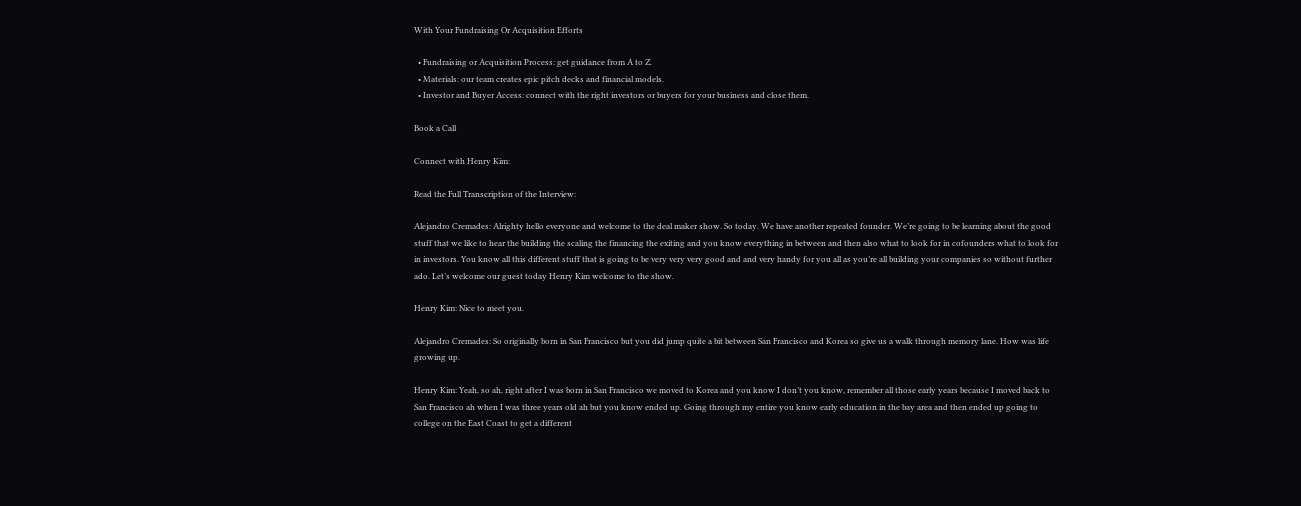With Your Fundraising Or Acquisition Efforts

  • Fundraising or Acquisition Process: get guidance from A to Z.
  • Materials: our team creates epic pitch decks and financial models.
  • Investor and Buyer Access: connect with the right investors or buyers for your business and close them.

Book a Call

Connect with Henry Kim:

Read the Full Transcription of the Interview:

Alejandro Cremades: Alrighty hello everyone and welcome to the deal maker show. So today. We have another repeated founder. We’re going to be learning about the good stuff that we like to hear the building the scaling the financing the exiting and you know everything in between and then also what to look for in cofounders what to look for in investors. You know all this different stuff that is going to be very very very good and and very handy for you all as you’re all building your companies so without further ado. Let’s welcome our guest today Henry Kim welcome to the show.

Henry Kim: Nice to meet you.

Alejandro Cremades: So originally born in San Francisco but you did jump quite a bit between San Francisco and Korea so give us a walk through memory lane. How was life growing up.

Henry Kim: Yeah, so ah, right after I was born in San Francisco we moved to Korea and you know I don’t you know, remember all those early years because I moved back to San Francisco ah when I was three years old ah but you know ended up. Going through my entire you know early education in the bay area and then ended up going to college on the East Coast to get a different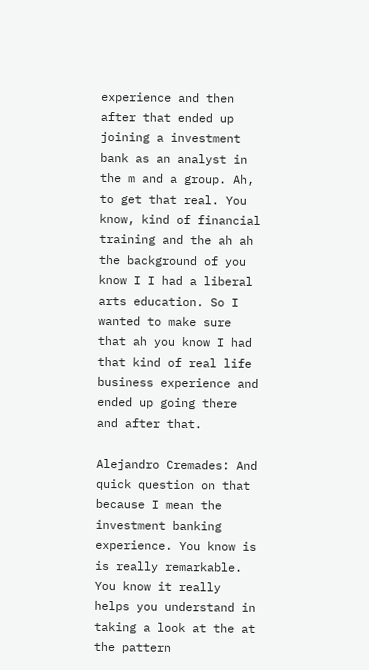experience and then after that ended up joining a investment bank as an analyst in the m and a group. Ah, to get that real. You know, kind of financial training and the ah ah the background of you know I I had a liberal arts education. So I wanted to make sure that ah you know I had that kind of real life business experience and ended up going there and after that.

Alejandro Cremades: And quick question on that because I mean the investment banking experience. You know is is really remarkable. You know it really helps you understand in taking a look at the at the pattern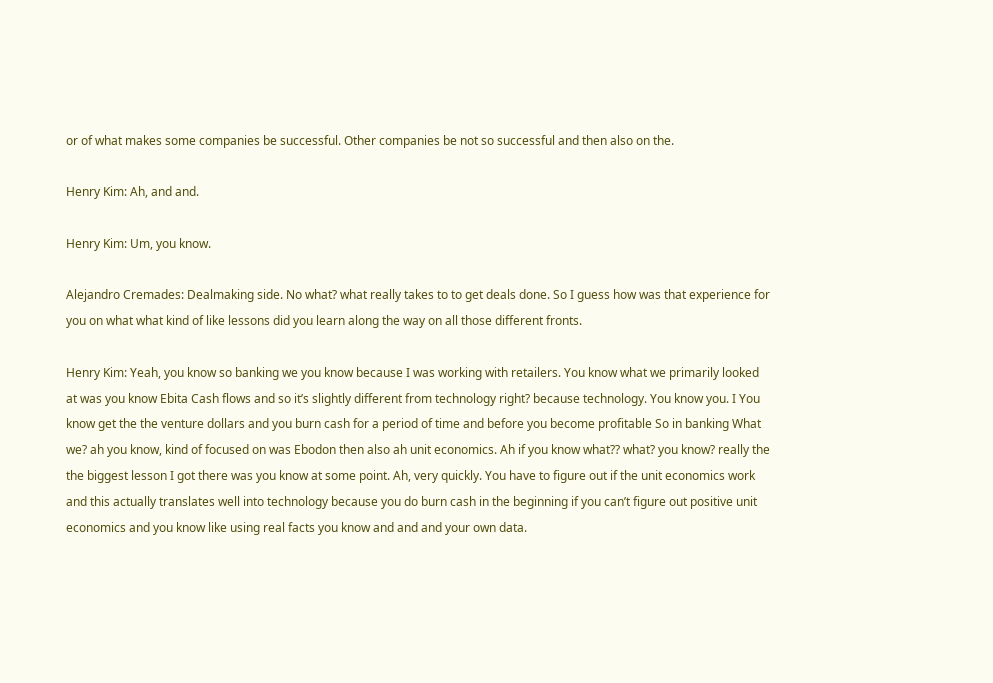or of what makes some companies be successful. Other companies be not so successful and then also on the.

Henry Kim: Ah, and and.

Henry Kim: Um, you know.

Alejandro Cremades: Dealmaking side. No what? what really takes to to get deals done. So I guess how was that experience for you on what what kind of like lessons did you learn along the way on all those different fronts.

Henry Kim: Yeah, you know so banking we you know because I was working with retailers. You know what we primarily looked at was you know Ebita Cash flows and so it’s slightly different from technology right? because technology. You know you. I You know get the the venture dollars and you burn cash for a period of time and before you become profitable So in banking What we? ah you know, kind of focused on was Ebodon then also ah unit economics. Ah if you know what?? what? you know? really the the biggest lesson I got there was you know at some point. Ah, very quickly. You have to figure out if the unit economics work and this actually translates well into technology because you do burn cash in the beginning if you can’t figure out positive unit economics and you know like using real facts you know and and and your own data.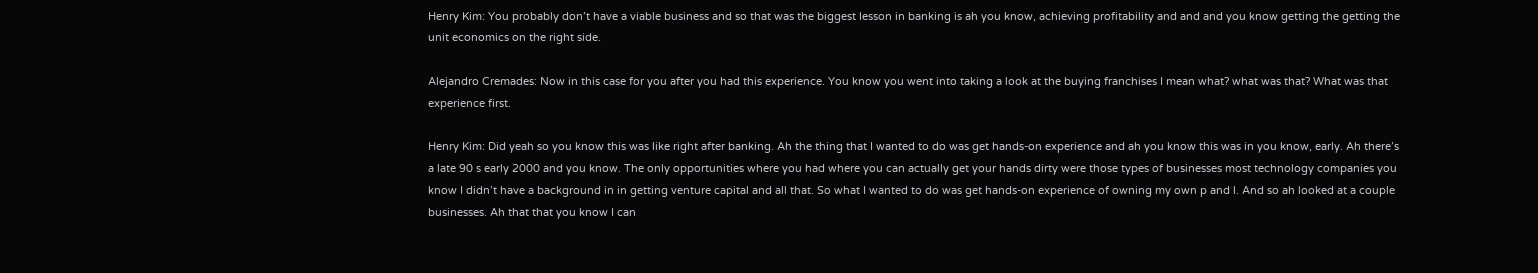Henry Kim: You probably don’t have a viable business and so that was the biggest lesson in banking is ah you know, achieving profitability and and and you know getting the getting the unit economics on the right side.

Alejandro Cremades: Now in this case for you after you had this experience. You know you went into taking a look at the buying franchises I mean what? what was that? What was that experience first.

Henry Kim: Did yeah so you know this was like right after banking. Ah the thing that I wanted to do was get hands-on experience and ah you know this was in you know, early. Ah there’s a late 90 s early 2000 and you know. The only opportunities where you had where you can actually get your hands dirty were those types of businesses most technology companies you know I didn’t have a background in in getting venture capital and all that. So what I wanted to do was get hands-on experience of owning my own p and l. And so ah looked at a couple businesses. Ah that that you know I can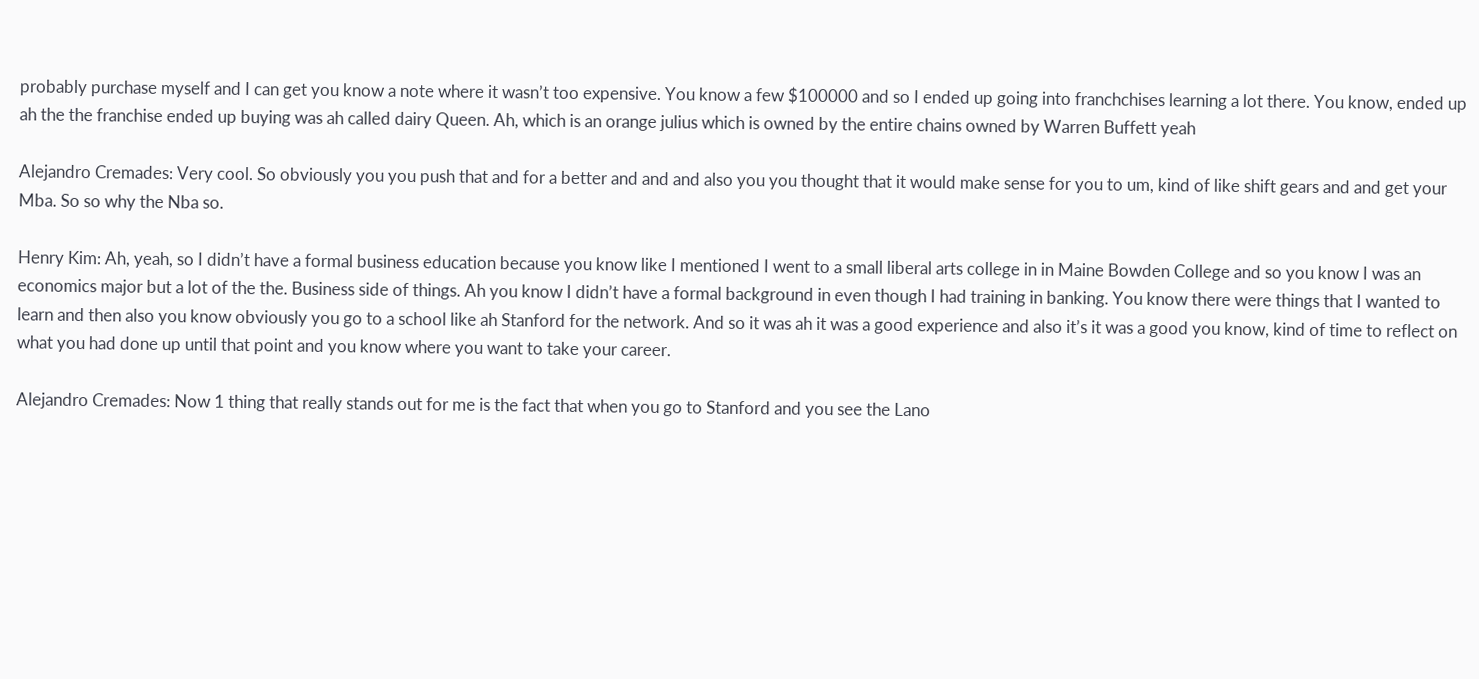probably purchase myself and I can get you know a note where it wasn’t too expensive. You know a few $100000 and so I ended up going into franchchises learning a lot there. You know, ended up ah the the franchise ended up buying was ah called dairy Queen. Ah, which is an orange julius which is owned by the entire chains owned by Warren Buffett yeah

Alejandro Cremades: Very cool. So obviously you you push that and for a better and and and also you you thought that it would make sense for you to um, kind of like shift gears and and get your Mba. So so why the Nba so.

Henry Kim: Ah, yeah, so I didn’t have a formal business education because you know like I mentioned I went to a small liberal arts college in in Maine Bowden College and so you know I was an economics major but a lot of the the. Business side of things. Ah you know I didn’t have a formal background in even though I had training in banking. You know there were things that I wanted to learn and then also you know obviously you go to a school like ah Stanford for the network. And so it was ah it was a good experience and also it’s it was a good you know, kind of time to reflect on what you had done up until that point and you know where you want to take your career.

Alejandro Cremades: Now 1 thing that really stands out for me is the fact that when you go to Stanford and you see the Lano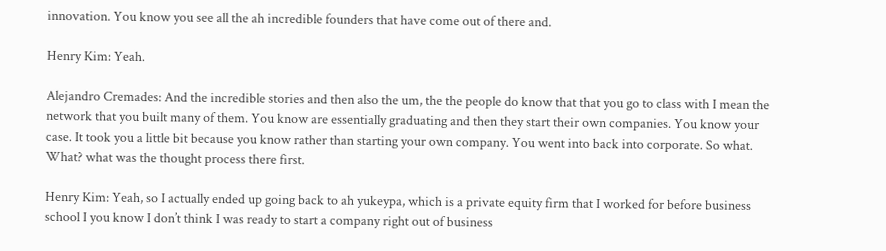innovation. You know you see all the ah incredible founders that have come out of there and.

Henry Kim: Yeah.

Alejandro Cremades: And the incredible stories and then also the um, the the people do know that that you go to class with I mean the network that you built many of them. You know are essentially graduating and then they start their own companies. You know your case. It took you a little bit because you know rather than starting your own company. You went into back into corporate. So what. What? what was the thought process there first.

Henry Kim: Yeah, so I actually ended up going back to ah yukeypa, which is a private equity firm that I worked for before business school I you know I don’t think I was ready to start a company right out of business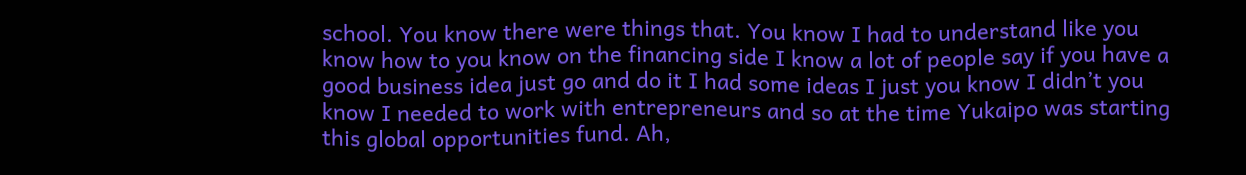school. You know there were things that. You know I had to understand like you know how to you know on the financing side I know a lot of people say if you have a good business idea just go and do it I had some ideas I just you know I didn’t you know I needed to work with entrepreneurs and so at the time Yukaipo was starting this global opportunities fund. Ah,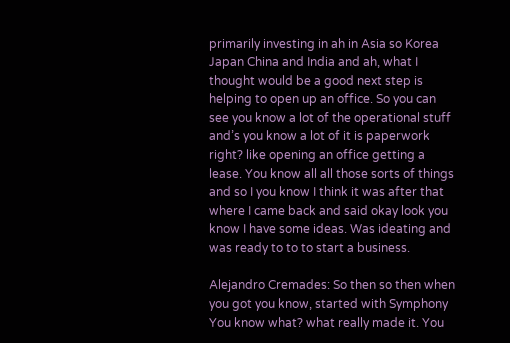primarily investing in ah in Asia so Korea Japan China and India and ah, what I thought would be a good next step is helping to open up an office. So you can see you know a lot of the operational stuff and’s you know a lot of it is paperwork right? like opening an office getting a lease. You know all all those sorts of things and so I you know I think it was after that where I came back and said okay look you know I have some ideas. Was ideating and was ready to to to start a business.

Alejandro Cremades: So then so then when you got you know, started with Symphony You know what? what really made it. You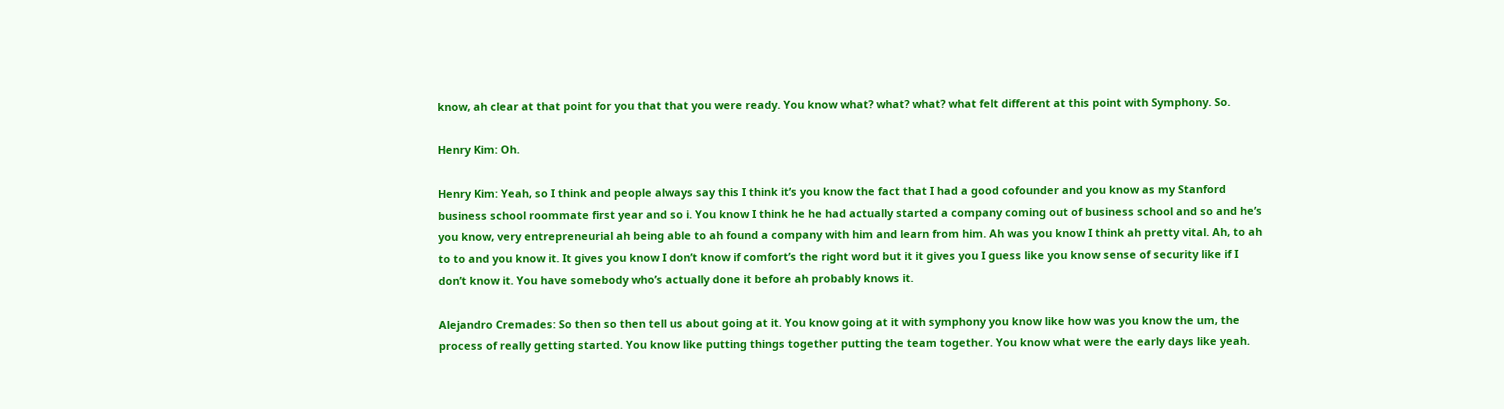know, ah clear at that point for you that that you were ready. You know what? what? what? what felt different at this point with Symphony. So.

Henry Kim: Oh.

Henry Kim: Yeah, so I think and people always say this I think it’s you know the fact that I had a good cofounder and you know as my Stanford business school roommate first year and so i. You know I think he he had actually started a company coming out of business school and so and he’s you know, very entrepreneurial ah being able to ah found a company with him and learn from him. Ah was you know I think ah pretty vital. Ah, to ah to to and you know it. It gives you know I don’t know if comfort’s the right word but it it gives you I guess like you know sense of security like if I don’t know it. You have somebody who’s actually done it before ah probably knows it.

Alejandro Cremades: So then so then tell us about going at it. You know going at it with symphony you know like how was you know the um, the process of really getting started. You know like putting things together putting the team together. You know what were the early days like yeah.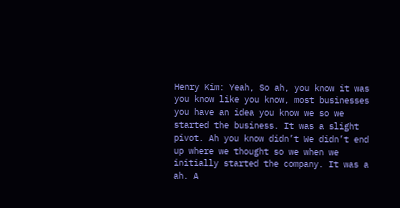Henry Kim: Yeah, So ah, you know it was you know like you know, most businesses you have an idea you know we so we started the business. It was a slight pivot. Ah you know didn’t We didn’t end up where we thought so we when we initially started the company. It was a ah. A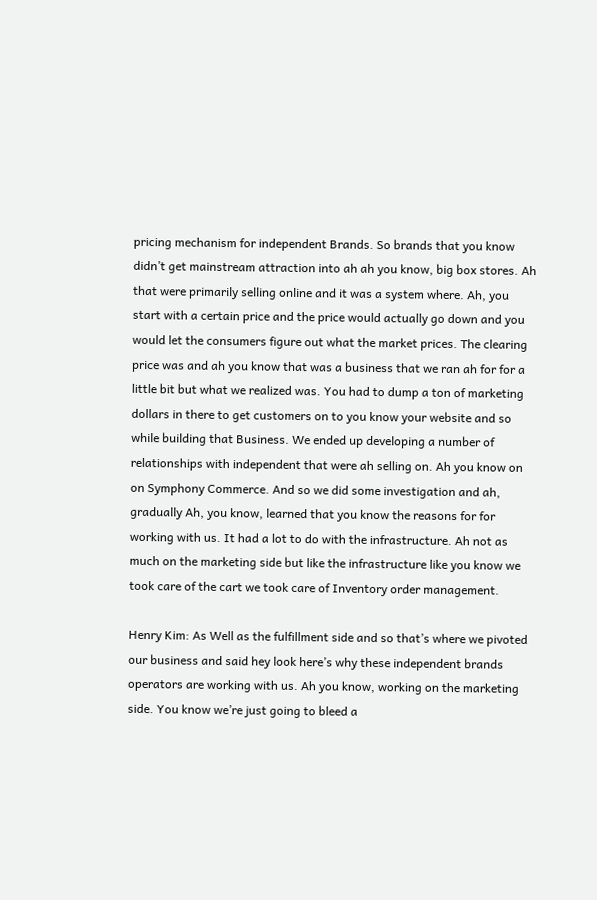pricing mechanism for independent Brands. So brands that you know didn’t get mainstream attraction into ah ah you know, big box stores. Ah that were primarily selling online and it was a system where. Ah, you start with a certain price and the price would actually go down and you would let the consumers figure out what the market prices. The clearing price was and ah you know that was a business that we ran ah for for a little bit but what we realized was. You had to dump a ton of marketing dollars in there to get customers on to you know your website and so while building that Business. We ended up developing a number of relationships with independent that were ah selling on. Ah you know on on Symphony Commerce. And so we did some investigation and ah, gradually Ah, you know, learned that you know the reasons for for working with us. It had a lot to do with the infrastructure. Ah not as much on the marketing side but like the infrastructure like you know we took care of the cart we took care of Inventory order management.

Henry Kim: As Well as the fulfillment side and so that’s where we pivoted our business and said hey look here’s why these independent brands operators are working with us. Ah you know, working on the marketing side. You know we’re just going to bleed a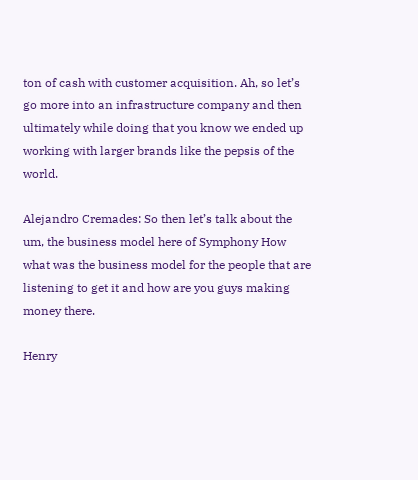ton of cash with customer acquisition. Ah, so let’s go more into an infrastructure company and then ultimately while doing that you know we ended up working with larger brands like the pepsis of the world.

Alejandro Cremades: So then let’s talk about the um, the business model here of Symphony How what was the business model for the people that are listening to get it and how are you guys making money there.

Henry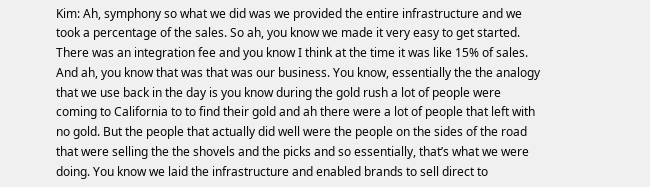Kim: Ah, symphony so what we did was we provided the entire infrastructure and we took a percentage of the sales. So ah, you know we made it very easy to get started. There was an integration fee and you know I think at the time it was like 15% of sales. And ah, you know that was that was our business. You know, essentially the the analogy that we use back in the day is you know during the gold rush a lot of people were coming to California to to find their gold and ah there were a lot of people that left with no gold. But the people that actually did well were the people on the sides of the road that were selling the the shovels and the picks and so essentially, that’s what we were doing. You know we laid the infrastructure and enabled brands to sell direct to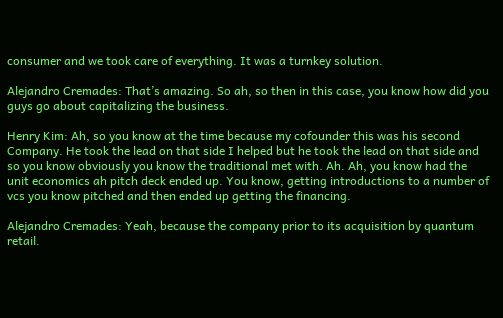consumer and we took care of everything. It was a turnkey solution.

Alejandro Cremades: That’s amazing. So ah, so then in this case, you know how did you guys go about capitalizing the business.

Henry Kim: Ah, so you know at the time because my cofounder this was his second Company. He took the lead on that side I helped but he took the lead on that side and so you know obviously you know the traditional met with. Ah. Ah, you know had the unit economics ah pitch deck ended up. You know, getting introductions to a number of vcs you know pitched and then ended up getting the financing.

Alejandro Cremades: Yeah, because the company prior to its acquisition by quantum retail.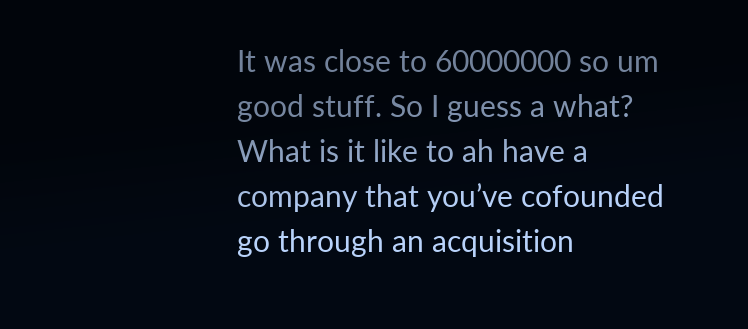It was close to 60000000 so um good stuff. So I guess a what? What is it like to ah have a company that you’ve cofounded go through an acquisition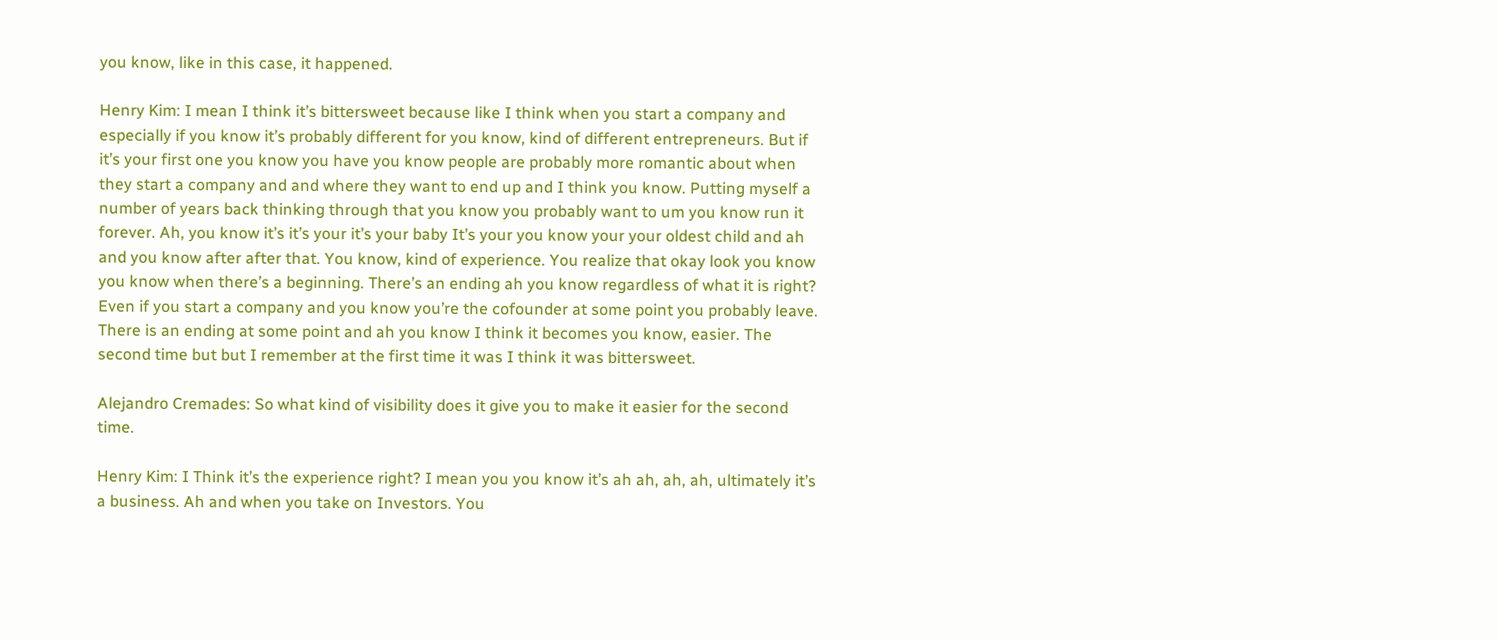you know, like in this case, it happened.

Henry Kim: I mean I think it’s bittersweet because like I think when you start a company and especially if you know it’s probably different for you know, kind of different entrepreneurs. But if it’s your first one you know you have you know people are probably more romantic about when they start a company and and where they want to end up and I think you know. Putting myself a number of years back thinking through that you know you probably want to um you know run it forever. Ah, you know it’s it’s your it’s your baby It’s your you know your your oldest child and ah and you know after after that. You know, kind of experience. You realize that okay look you know you know when there’s a beginning. There’s an ending ah you know regardless of what it is right? Even if you start a company and you know you’re the cofounder at some point you probably leave. There is an ending at some point and ah you know I think it becomes you know, easier. The second time but but I remember at the first time it was I think it was bittersweet.

Alejandro Cremades: So what kind of visibility does it give you to make it easier for the second time.

Henry Kim: I Think it’s the experience right? I mean you you know it’s ah ah, ah, ah, ultimately it’s a business. Ah and when you take on Investors. You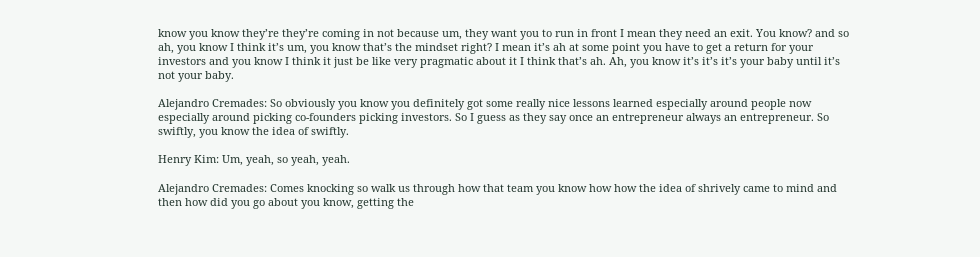know you know they’re they’re coming in not because um, they want you to run in front I mean they need an exit. You know? and so ah, you know I think it’s um, you know that’s the mindset right? I mean it’s ah at some point you have to get a return for your investors and you know I think it just be like very pragmatic about it I think that’s ah. Ah, you know it’s it’s it’s your baby until it’s not your baby.

Alejandro Cremades: So obviously you know you definitely got some really nice lessons learned especially around people now especially around picking co-founders picking investors. So I guess as they say once an entrepreneur always an entrepreneur. So swiftly, you know the idea of swiftly.

Henry Kim: Um, yeah, so yeah, yeah.

Alejandro Cremades: Comes knocking so walk us through how that team you know how how the idea of shrively came to mind and then how did you go about you know, getting the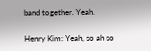band together. Yeah.

Henry Kim: Yeah, so ah so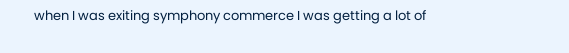when I was exiting symphony commerce I was getting a lot of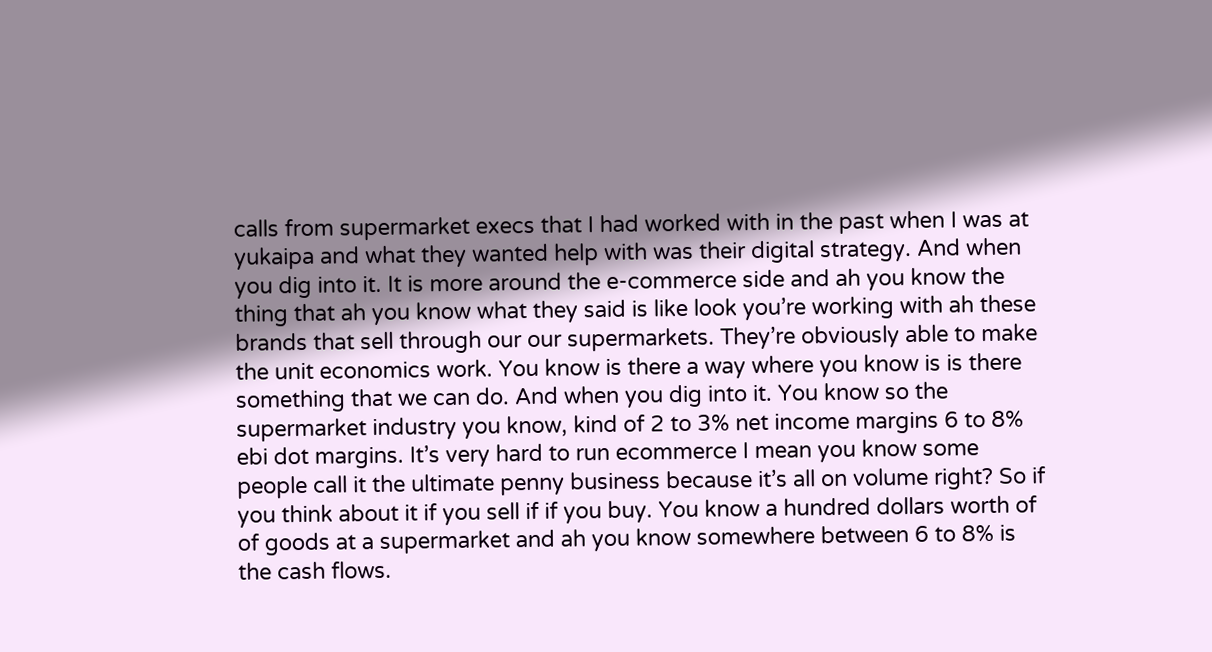calls from supermarket execs that I had worked with in the past when I was at yukaipa and what they wanted help with was their digital strategy. And when you dig into it. It is more around the e-commerce side and ah you know the thing that ah you know what they said is like look you’re working with ah these brands that sell through our our supermarkets. They’re obviously able to make the unit economics work. You know is there a way where you know is is there something that we can do. And when you dig into it. You know so the supermarket industry you know, kind of 2 to 3% net income margins 6 to 8% ebi dot margins. It’s very hard to run ecommerce I mean you know some people call it the ultimate penny business because it’s all on volume right? So if you think about it if you sell if if you buy. You know a hundred dollars worth of of goods at a supermarket and ah you know somewhere between 6 to 8% is the cash flows.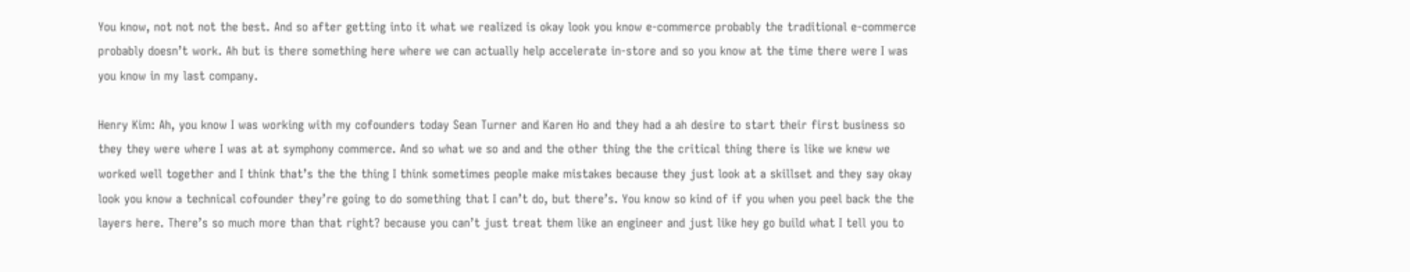You know, not not not the best. And so after getting into it what we realized is okay look you know e-commerce probably the traditional e-commerce probably doesn’t work. Ah but is there something here where we can actually help accelerate in-store and so you know at the time there were I was you know in my last company.

Henry Kim: Ah, you know I was working with my cofounders today Sean Turner and Karen Ho and they had a ah desire to start their first business so they they were where I was at at symphony commerce. And so what we so and and the other thing the the critical thing there is like we knew we worked well together and I think that’s the the thing I think sometimes people make mistakes because they just look at a skillset and they say okay look you know a technical cofounder they’re going to do something that I can’t do, but there’s. You know so kind of if you when you peel back the the layers here. There’s so much more than that right? because you can’t just treat them like an engineer and just like hey go build what I tell you to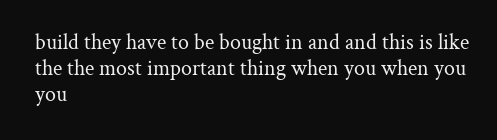build they have to be bought in and and this is like the the most important thing when you when you you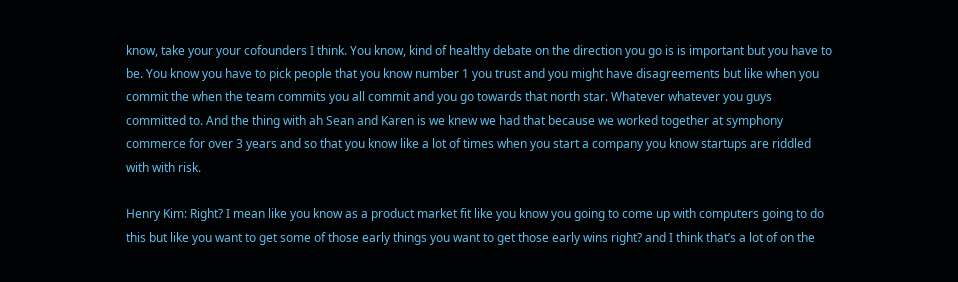know, take your your cofounders I think. You know, kind of healthy debate on the direction you go is is important but you have to be. You know you have to pick people that you know number 1 you trust and you might have disagreements but like when you commit the when the team commits you all commit and you go towards that north star. Whatever whatever you guys committed to. And the thing with ah Sean and Karen is we knew we had that because we worked together at symphony commerce for over 3 years and so that you know like a lot of times when you start a company you know startups are riddled with with risk.

Henry Kim: Right? I mean like you know as a product market fit like you know you going to come up with computers going to do this but like you want to get some of those early things you want to get those early wins right? and I think that’s a lot of on the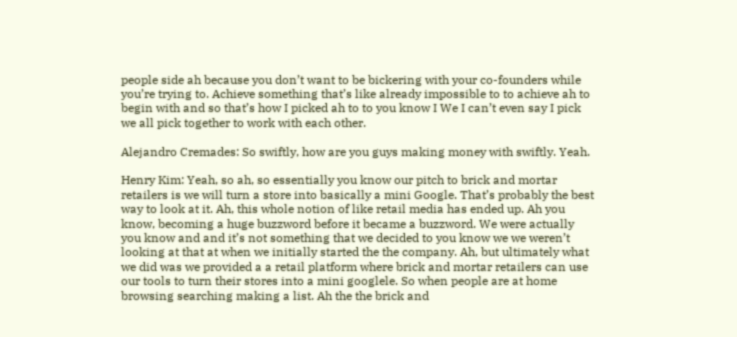people side ah because you don’t want to be bickering with your co-founders while you’re trying to. Achieve something that’s like already impossible to to achieve ah to begin with and so that’s how I picked ah to to you know I We I can’t even say I pick we all pick together to work with each other.

Alejandro Cremades: So swiftly, how are you guys making money with swiftly. Yeah.

Henry Kim: Yeah, so ah, so essentially you know our pitch to brick and mortar retailers is we will turn a store into basically a mini Google. That’s probably the best way to look at it. Ah, this whole notion of like retail media has ended up. Ah you know, becoming a huge buzzword before it became a buzzword. We were actually you know and and it’s not something that we decided to you know we we weren’t looking at that at when we initially started the the company. Ah, but ultimately what we did was we provided a a retail platform where brick and mortar retailers can use our tools to turn their stores into a mini googlele. So when people are at home browsing searching making a list. Ah the the brick and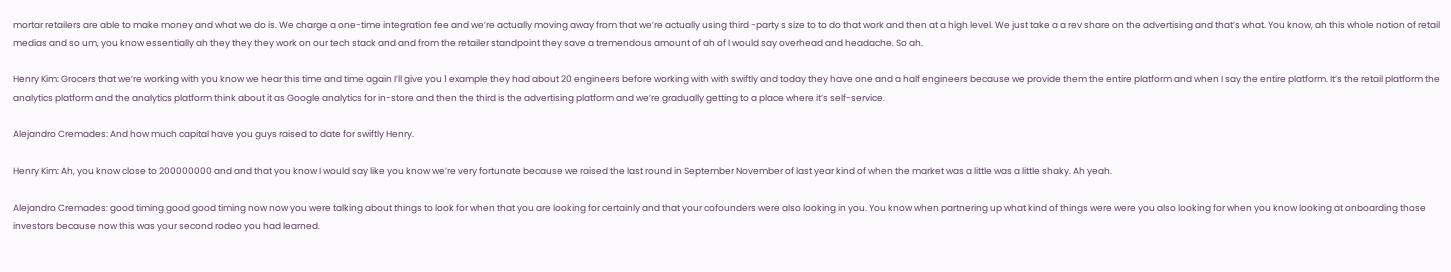mortar retailers are able to make money and what we do is. We charge a one-time integration fee and we’re actually moving away from that we’re actually using third -party s size to to do that work and then at a high level. We just take a a rev share on the advertising and that’s what. You know, ah this whole notion of retail medias and so um, you know essentially ah they they they work on our tech stack and and from the retailer standpoint they save a tremendous amount of ah of I would say overhead and headache. So ah.

Henry Kim: Grocers that we’re working with you know we hear this time and time again I’ll give you 1 example they had about 20 engineers before working with with swiftly and today they have one and a half engineers because we provide them the entire platform and when I say the entire platform. It’s the retail platform the analytics platform and the analytics platform think about it as Google analytics for in-store and then the third is the advertising platform and we’re gradually getting to a place where it’s self-service.

Alejandro Cremades: And how much capital have you guys raised to date for swiftly Henry.

Henry Kim: Ah, you know close to 200000000 and and that you know I would say like you know we’re very fortunate because we raised the last round in September November of last year kind of when the market was a little was a little shaky. Ah yeah.

Alejandro Cremades: good timing good good timing now now you were talking about things to look for when that you are looking for certainly and that your cofounders were also looking in you. You know when partnering up what kind of things were were you also looking for when you know looking at onboarding those investors because now this was your second rodeo you had learned.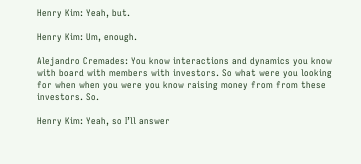Henry Kim: Yeah, but.

Henry Kim: Um, enough.

Alejandro Cremades: You know interactions and dynamics you know with board with members with investors. So what were you looking for when when you were you know raising money from from these investors. So.

Henry Kim: Yeah, so I’ll answer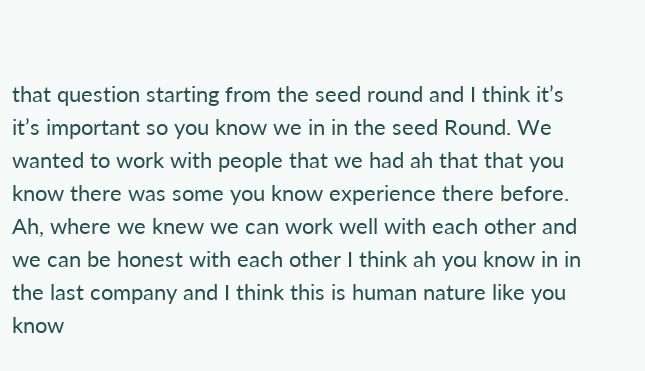that question starting from the seed round and I think it’s it’s important so you know we in in the seed Round. We wanted to work with people that we had ah that that you know there was some you know experience there before. Ah, where we knew we can work well with each other and we can be honest with each other I think ah you know in in the last company and I think this is human nature like you know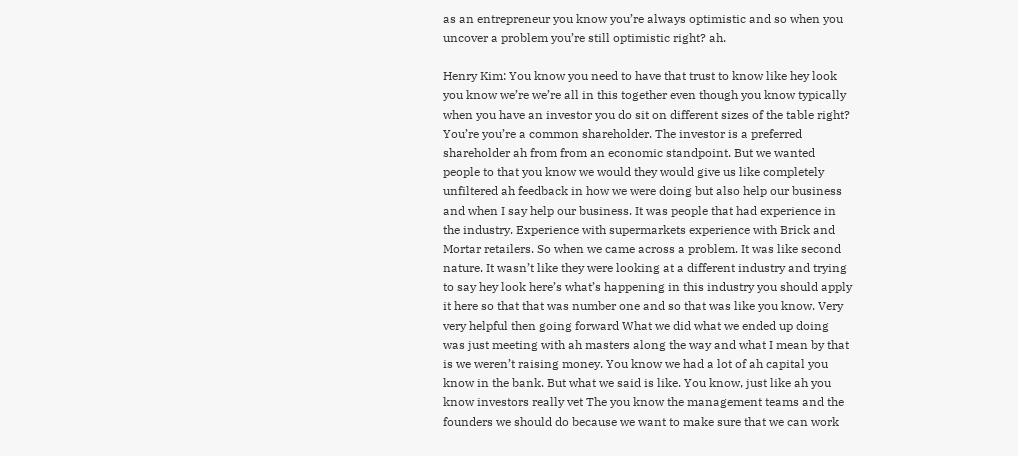as an entrepreneur you know you’re always optimistic and so when you uncover a problem you’re still optimistic right? ah.

Henry Kim: You know you need to have that trust to know like hey look you know we’re we’re all in this together even though you know typically when you have an investor you do sit on different sizes of the table right? You’re you’re a common shareholder. The investor is a preferred shareholder ah from from an economic standpoint. But we wanted people to that you know we would they would give us like completely unfiltered ah feedback in how we were doing but also help our business and when I say help our business. It was people that had experience in the industry. Experience with supermarkets experience with Brick and Mortar retailers. So when we came across a problem. It was like second nature. It wasn’t like they were looking at a different industry and trying to say hey look here’s what’s happening in this industry you should apply it here so that that was number one and so that was like you know. Very very helpful then going forward What we did what we ended up doing was just meeting with ah masters along the way and what I mean by that is we weren’t raising money. You know we had a lot of ah capital you know in the bank. But what we said is like. You know, just like ah you know investors really vet The you know the management teams and the founders we should do because we want to make sure that we can work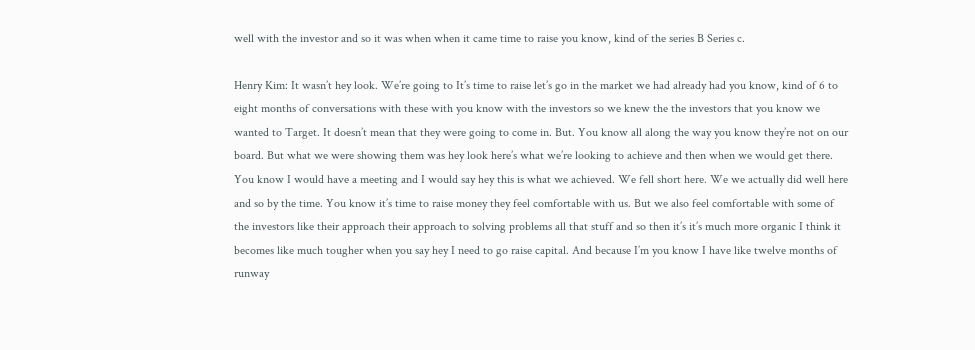well with the investor and so it was when when it came time to raise you know, kind of the series B Series c.

Henry Kim: It wasn’t hey look. We’re going to It’s time to raise let’s go in the market we had already had you know, kind of 6 to eight months of conversations with these with you know with the investors so we knew the the investors that you know we wanted to Target. It doesn’t mean that they were going to come in. But. You know all along the way you know they’re not on our board. But what we were showing them was hey look here’s what we’re looking to achieve and then when we would get there. You know I would have a meeting and I would say hey this is what we achieved. We fell short here. We we actually did well here and so by the time. You know it’s time to raise money they feel comfortable with us. But we also feel comfortable with some of the investors like their approach their approach to solving problems all that stuff and so then it’s it’s much more organic I think it becomes like much tougher when you say hey I need to go raise capital. And because I’m you know I have like twelve months of runway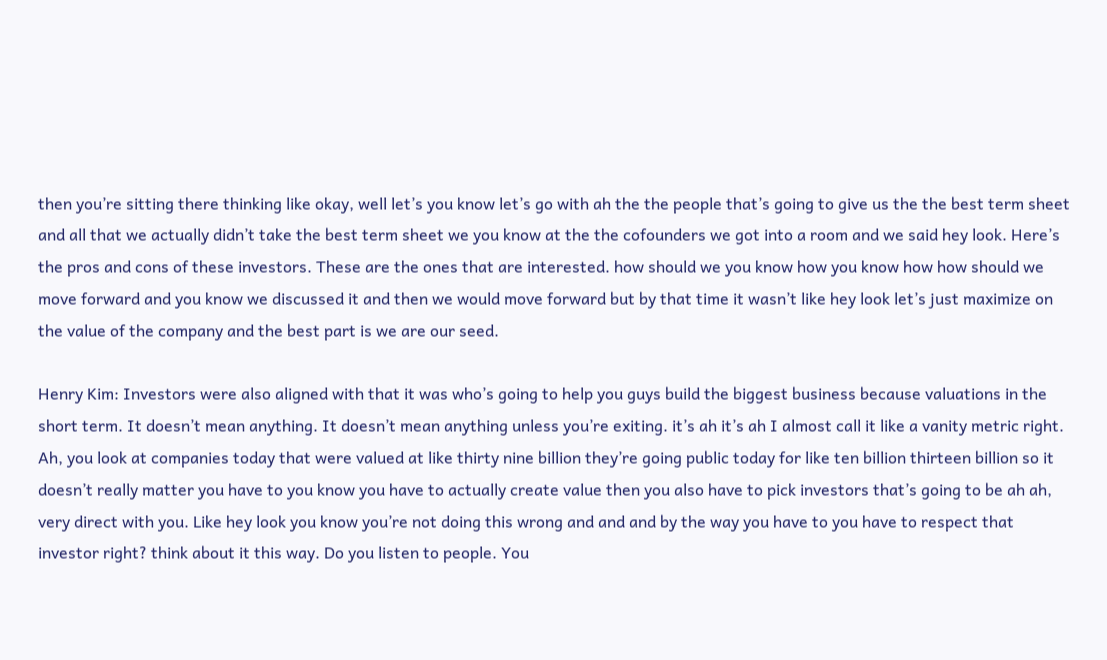then you’re sitting there thinking like okay, well let’s you know let’s go with ah the the people that’s going to give us the the best term sheet and all that we actually didn’t take the best term sheet we you know at the the cofounders we got into a room and we said hey look. Here’s the pros and cons of these investors. These are the ones that are interested. how should we you know how you know how how should we move forward and you know we discussed it and then we would move forward but by that time it wasn’t like hey look let’s just maximize on the value of the company and the best part is we are our seed.

Henry Kim: Investors were also aligned with that it was who’s going to help you guys build the biggest business because valuations in the short term. It doesn’t mean anything. It doesn’t mean anything unless you’re exiting. it’s ah it’s ah I almost call it like a vanity metric right. Ah, you look at companies today that were valued at like thirty nine billion they’re going public today for like ten billion thirteen billion so it doesn’t really matter you have to you know you have to actually create value then you also have to pick investors that’s going to be ah ah, very direct with you. Like hey look you know you’re not doing this wrong and and and by the way you have to you have to respect that investor right? think about it this way. Do you listen to people. You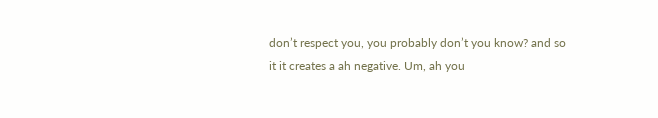don’t respect you, you probably don’t you know? and so it it creates a ah negative. Um, ah you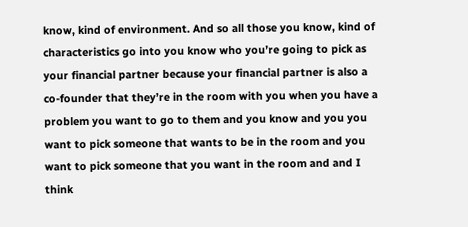know, kind of environment. And so all those you know, kind of characteristics go into you know who you’re going to pick as your financial partner because your financial partner is also a co-founder that they’re in the room with you when you have a problem you want to go to them and you know and you you want to pick someone that wants to be in the room and you want to pick someone that you want in the room and and I think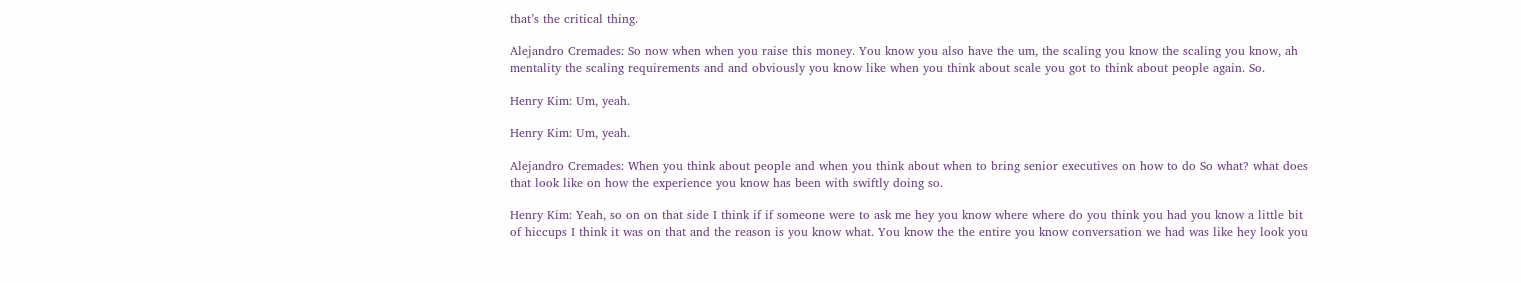that’s the critical thing.

Alejandro Cremades: So now when when you raise this money. You know you also have the um, the scaling you know the scaling you know, ah mentality the scaling requirements and and obviously you know like when you think about scale you got to think about people again. So.

Henry Kim: Um, yeah.

Henry Kim: Um, yeah.

Alejandro Cremades: When you think about people and when you think about when to bring senior executives on how to do So what? what does that look like on how the experience you know has been with swiftly doing so.

Henry Kim: Yeah, so on on that side I think if if someone were to ask me hey you know where where do you think you had you know a little bit of hiccups I think it was on that and the reason is you know what. You know the the entire you know conversation we had was like hey look you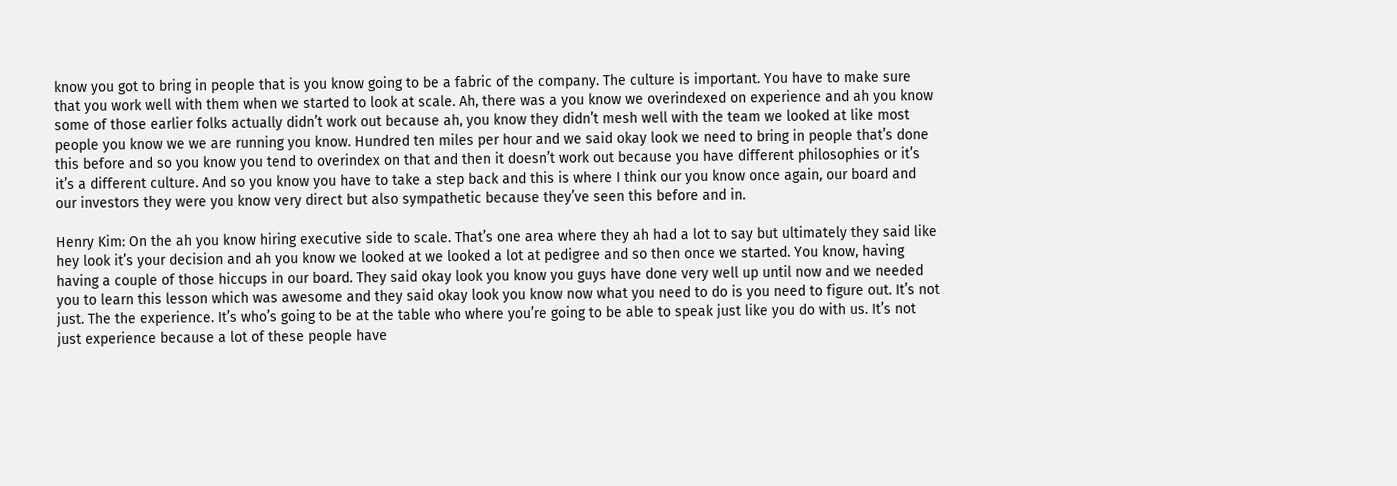know you got to bring in people that is you know going to be a fabric of the company. The culture is important. You have to make sure that you work well with them when we started to look at scale. Ah, there was a you know we overindexed on experience and ah you know some of those earlier folks actually didn’t work out because ah, you know they didn’t mesh well with the team we looked at like most people you know we we are running you know. Hundred ten miles per hour and we said okay look we need to bring in people that’s done this before and so you know you tend to overindex on that and then it doesn’t work out because you have different philosophies or it’s it’s a different culture. And so you know you have to take a step back and this is where I think our you know once again, our board and our investors they were you know very direct but also sympathetic because they’ve seen this before and in.

Henry Kim: On the ah you know hiring executive side to scale. That’s one area where they ah had a lot to say but ultimately they said like hey look it’s your decision and ah you know we looked at we looked a lot at pedigree and so then once we started. You know, having having a couple of those hiccups in our board. They said okay look you know you guys have done very well up until now and we needed you to learn this lesson which was awesome and they said okay look you know now what you need to do is you need to figure out. It’s not just. The the experience. It’s who’s going to be at the table who where you’re going to be able to speak just like you do with us. It’s not just experience because a lot of these people have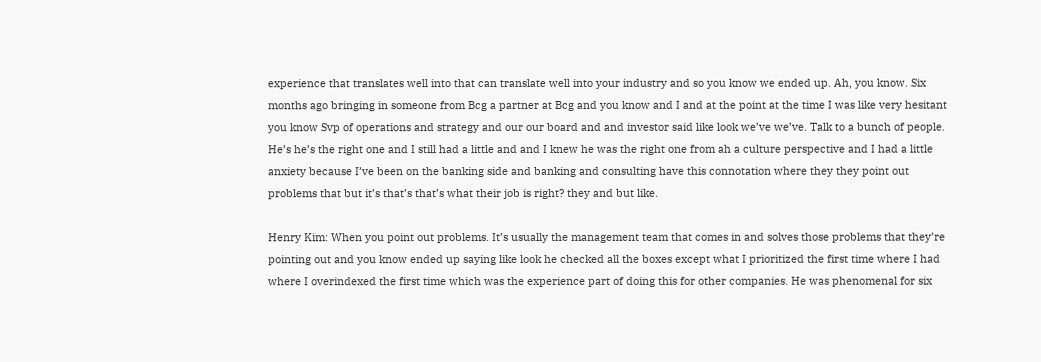experience that translates well into that can translate well into your industry and so you know we ended up. Ah, you know. Six months ago bringing in someone from Bcg a partner at Bcg and you know and I and at the point at the time I was like very hesitant you know Svp of operations and strategy and our our board and and investor said like look we’ve we’ve. Talk to a bunch of people. He’s he’s the right one and I still had a little and and I knew he was the right one from ah a culture perspective and I had a little anxiety because I’ve been on the banking side and banking and consulting have this connotation where they they point out problems that but it’s that’s that’s what their job is right? they and but like.

Henry Kim: When you point out problems. It’s usually the management team that comes in and solves those problems that they’re pointing out and you know ended up saying like look he checked all the boxes except what I prioritized the first time where I had where I overindexed the first time which was the experience part of doing this for other companies. He was phenomenal for six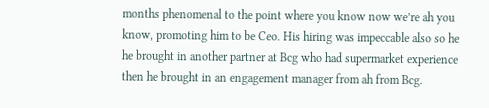months phenomenal to the point where you know now we’re ah you know, promoting him to be Ceo. His hiring was impeccable also so he he brought in another partner at Bcg who had supermarket experience then he brought in an engagement manager from ah from Bcg.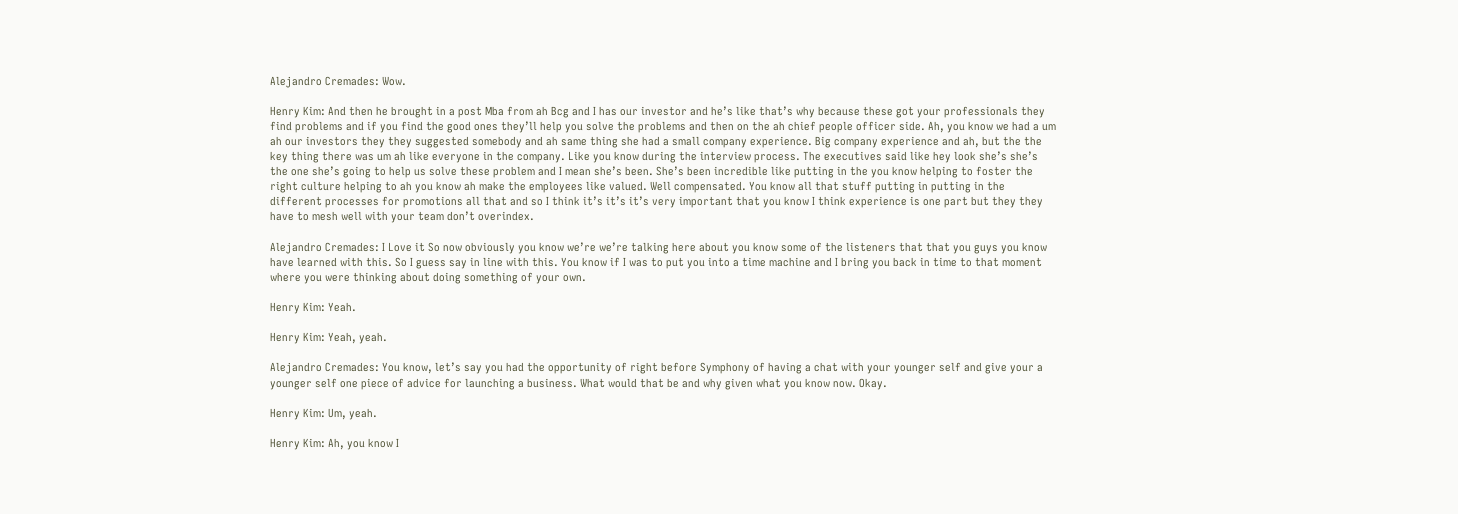Alejandro Cremades: Wow.

Henry Kim: And then he brought in a post Mba from ah Bcg and I has our investor and he’s like that’s why because these got your professionals they find problems and if you find the good ones they’ll help you solve the problems and then on the ah chief people officer side. Ah, you know we had a um ah our investors they they suggested somebody and ah same thing she had a small company experience. Big company experience and ah, but the the key thing there was um ah like everyone in the company. Like you know during the interview process. The executives said like hey look she’s she’s the one she’s going to help us solve these problem and I mean she’s been. She’s been incredible like putting in the you know helping to foster the right culture helping to ah you know ah make the employees like valued. Well compensated. You know all that stuff putting in putting in the different processes for promotions all that and so I think it’s it’s it’s very important that you know I think experience is one part but they they have to mesh well with your team don’t overindex.

Alejandro Cremades: I Love it So now obviously you know we’re we’re talking here about you know some of the listeners that that you guys you know have learned with this. So I guess say in line with this. You know if I was to put you into a time machine and I bring you back in time to that moment where you were thinking about doing something of your own.

Henry Kim: Yeah.

Henry Kim: Yeah, yeah.

Alejandro Cremades: You know, let’s say you had the opportunity of right before Symphony of having a chat with your younger self and give your a younger self one piece of advice for launching a business. What would that be and why given what you know now. Okay.

Henry Kim: Um, yeah.

Henry Kim: Ah, you know I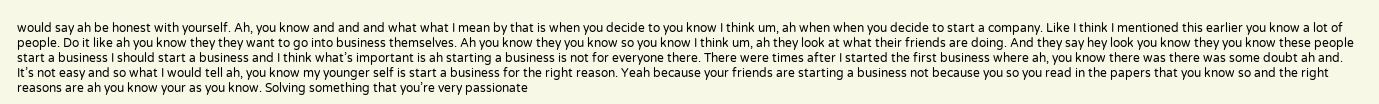would say ah be honest with yourself. Ah, you know and and and what what I mean by that is when you decide to you know I think um, ah when when you decide to start a company. Like I think I mentioned this earlier you know a lot of people. Do it like ah you know they they want to go into business themselves. Ah you know they you know so you know I think um, ah they look at what their friends are doing. And they say hey look you know they you know these people start a business I should start a business and I think what’s important is ah starting a business is not for everyone there. There were times after I started the first business where ah, you know there was there was some doubt ah and. It’s not easy and so what I would tell ah, you know my younger self is start a business for the right reason. Yeah because your friends are starting a business not because you so you read in the papers that you know so and the right reasons are ah you know your as you know. Solving something that you’re very passionate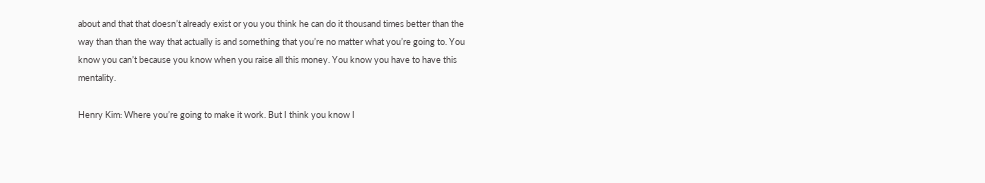about and that that doesn’t already exist or you you think he can do it thousand times better than the way than than the way that actually is and something that you’re no matter what you’re going to. You know you can’t because you know when you raise all this money. You know you have to have this mentality.

Henry Kim: Where you’re going to make it work. But I think you know I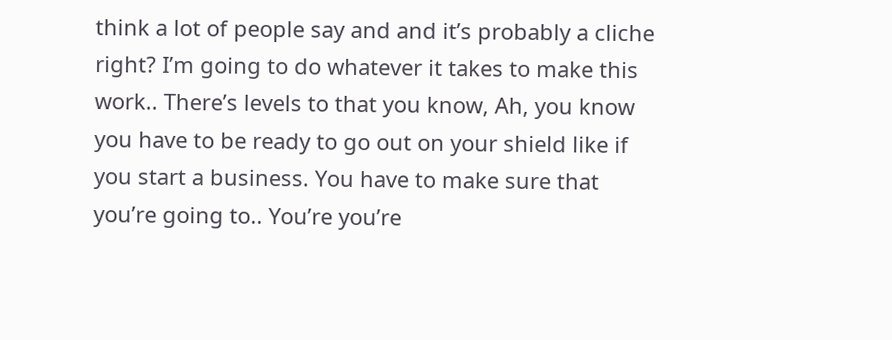think a lot of people say and and it’s probably a cliche right? I’m going to do whatever it takes to make this work.. There’s levels to that you know, Ah, you know you have to be ready to go out on your shield like if you start a business. You have to make sure that you’re going to.. You’re you’re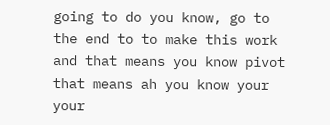going to do you know, go to the end to to make this work and that means you know pivot that means ah you know your your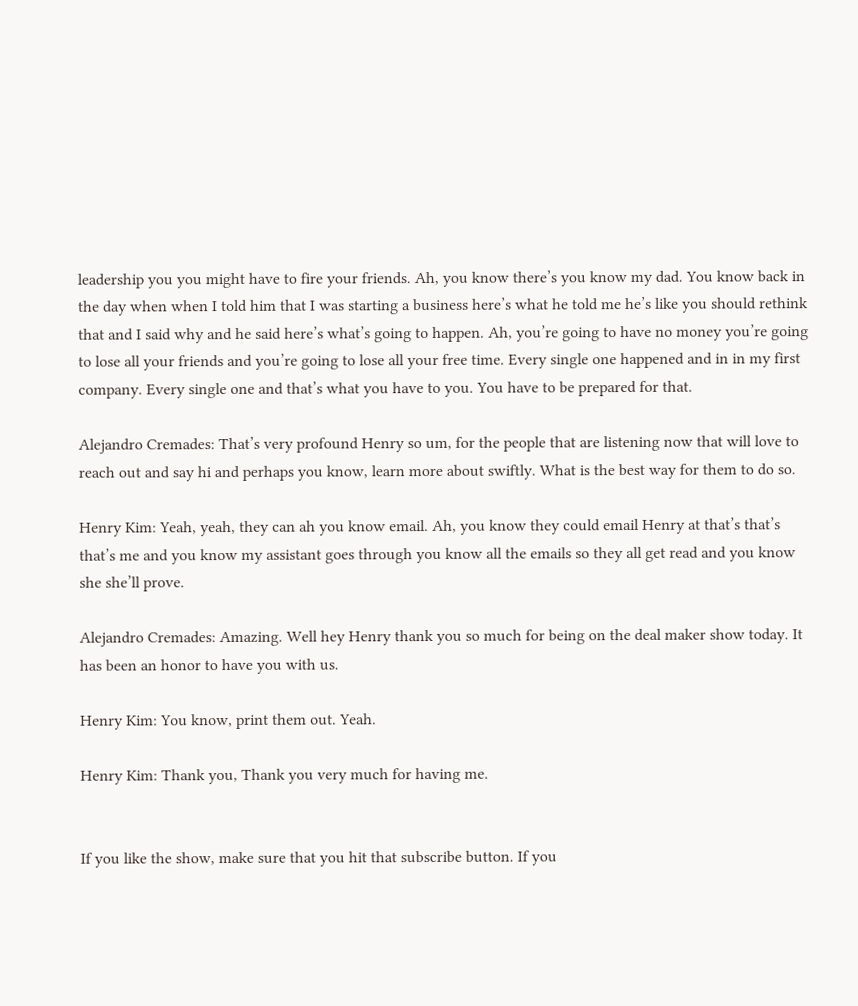leadership you you might have to fire your friends. Ah, you know there’s you know my dad. You know back in the day when when I told him that I was starting a business here’s what he told me he’s like you should rethink that and I said why and he said here’s what’s going to happen. Ah, you’re going to have no money you’re going to lose all your friends and you’re going to lose all your free time. Every single one happened and in in my first company. Every single one and that’s what you have to you. You have to be prepared for that.

Alejandro Cremades: That’s very profound Henry so um, for the people that are listening now that will love to reach out and say hi and perhaps you know, learn more about swiftly. What is the best way for them to do so.

Henry Kim: Yeah, yeah, they can ah you know email. Ah, you know they could email Henry at that’s that’s that’s me and you know my assistant goes through you know all the emails so they all get read and you know she she’ll prove.

Alejandro Cremades: Amazing. Well hey Henry thank you so much for being on the deal maker show today. It has been an honor to have you with us.

Henry Kim: You know, print them out. Yeah.

Henry Kim: Thank you, Thank you very much for having me.


If you like the show, make sure that you hit that subscribe button. If you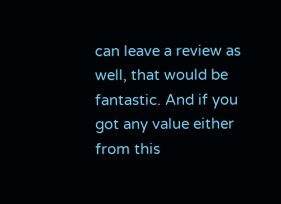can leave a review as well, that would be fantastic. And if you got any value either from this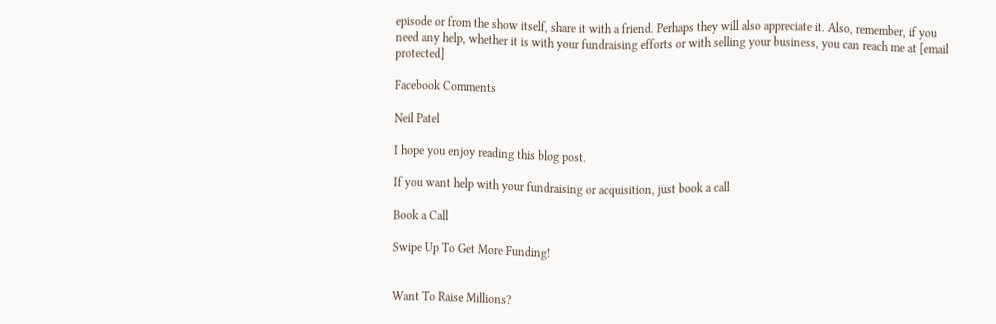episode or from the show itself, share it with a friend. Perhaps they will also appreciate it. Also, remember, if you need any help, whether it is with your fundraising efforts or with selling your business, you can reach me at [email protected]

Facebook Comments

Neil Patel

I hope you enjoy reading this blog post.

If you want help with your fundraising or acquisition, just book a call

Book a Call

Swipe Up To Get More Funding!


Want To Raise Millions?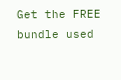Get the FREE bundle used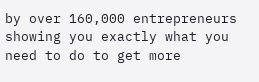by over 160,000 entrepreneurs showing you exactly what you need to do to get more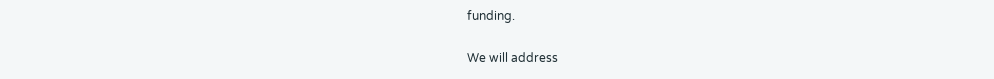funding.

We will address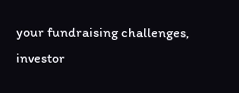your fundraising challenges, investor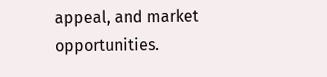appeal, and market opportunities.